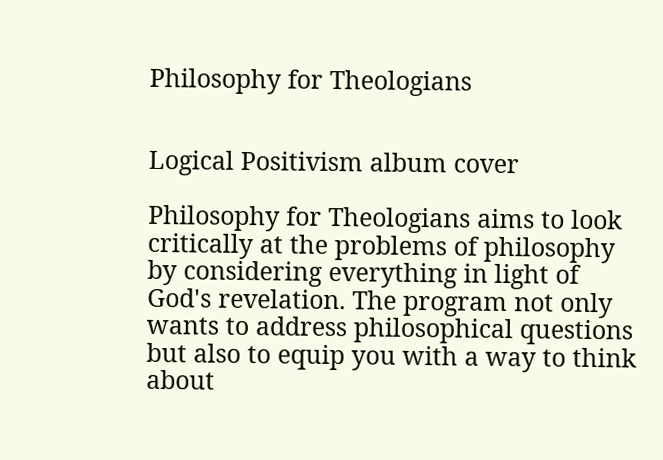Philosophy for Theologians


Logical Positivism album cover

Philosophy for Theologians aims to look critically at the problems of philosophy by considering everything in light of God's revelation. The program not only wants to address philosophical questions but also to equip you with a way to think about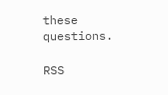these questions.

RSS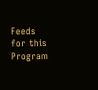Feeds for this Program